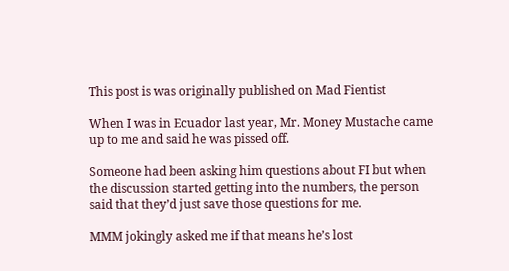This post is was originally published on Mad Fientist

When I was in Ecuador last year, Mr. Money Mustache came up to me and said he was pissed off.

Someone had been asking him questions about FI but when the discussion started getting into the numbers, the person said that they’d just save those questions for me.

MMM jokingly asked me if that means he’s lost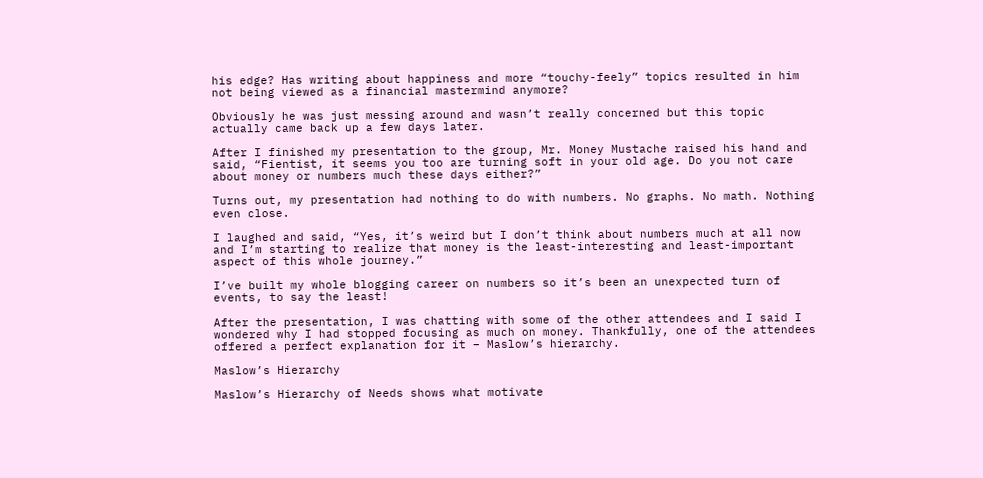his edge? Has writing about happiness and more “touchy-feely” topics resulted in him not being viewed as a financial mastermind anymore?

Obviously he was just messing around and wasn’t really concerned but this topic actually came back up a few days later.

After I finished my presentation to the group, Mr. Money Mustache raised his hand and said, “Fientist, it seems you too are turning soft in your old age. Do you not care about money or numbers much these days either?”

Turns out, my presentation had nothing to do with numbers. No graphs. No math. Nothing even close.

I laughed and said, “Yes, it’s weird but I don’t think about numbers much at all now and I’m starting to realize that money is the least-interesting and least-important aspect of this whole journey.”

I’ve built my whole blogging career on numbers so it’s been an unexpected turn of events, to say the least!

After the presentation, I was chatting with some of the other attendees and I said I wondered why I had stopped focusing as much on money. Thankfully, one of the attendees offered a perfect explanation for it – Maslow’s hierarchy.

Maslow’s Hierarchy

Maslow’s Hierarchy of Needs shows what motivate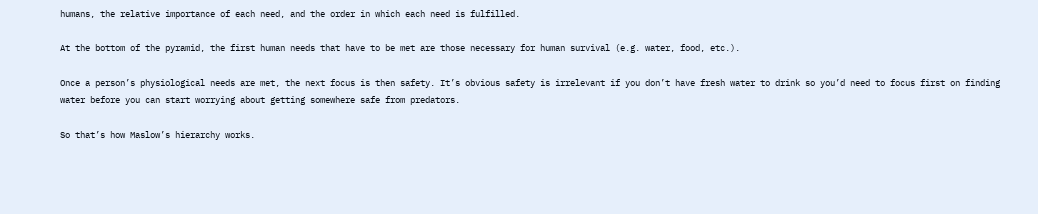humans, the relative importance of each need, and the order in which each need is fulfilled.

At the bottom of the pyramid, the first human needs that have to be met are those necessary for human survival (e.g. water, food, etc.).

Once a person’s physiological needs are met, the next focus is then safety. It’s obvious safety is irrelevant if you don’t have fresh water to drink so you’d need to focus first on finding water before you can start worrying about getting somewhere safe from predators.

So that’s how Maslow’s hierarchy works.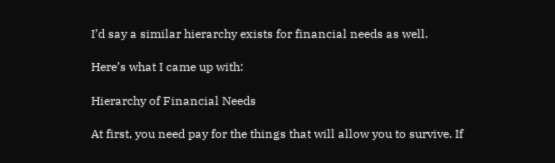I’d say a similar hierarchy exists for financial needs as well.

Here’s what I came up with:

Hierarchy of Financial Needs

At first, you need pay for the things that will allow you to survive. If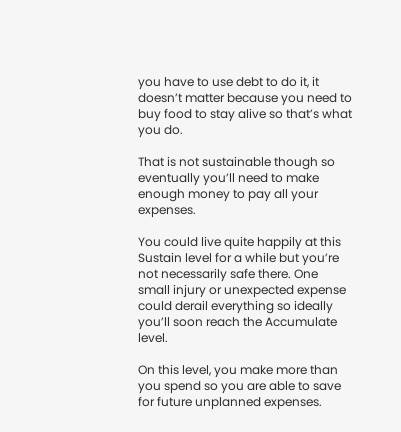you have to use debt to do it, it doesn’t matter because you need to buy food to stay alive so that’s what you do.

That is not sustainable though so eventually you’ll need to make enough money to pay all your expenses.

You could live quite happily at this Sustain level for a while but you’re not necessarily safe there. One small injury or unexpected expense could derail everything so ideally you’ll soon reach the Accumulate level.

On this level, you make more than you spend so you are able to save for future unplanned expenses.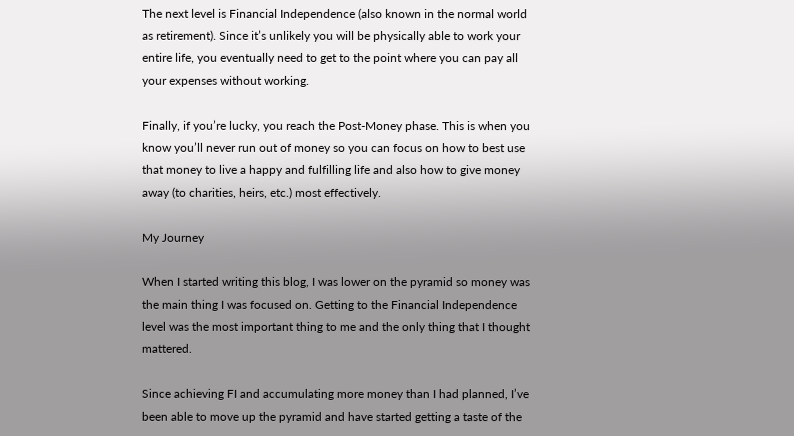The next level is Financial Independence (also known in the normal world as retirement). Since it’s unlikely you will be physically able to work your entire life, you eventually need to get to the point where you can pay all your expenses without working.

Finally, if you’re lucky, you reach the Post-Money phase. This is when you know you’ll never run out of money so you can focus on how to best use that money to live a happy and fulfilling life and also how to give money away (to charities, heirs, etc.) most effectively.

My Journey

When I started writing this blog, I was lower on the pyramid so money was the main thing I was focused on. Getting to the Financial Independence level was the most important thing to me and the only thing that I thought mattered.

Since achieving FI and accumulating more money than I had planned, I’ve been able to move up the pyramid and have started getting a taste of the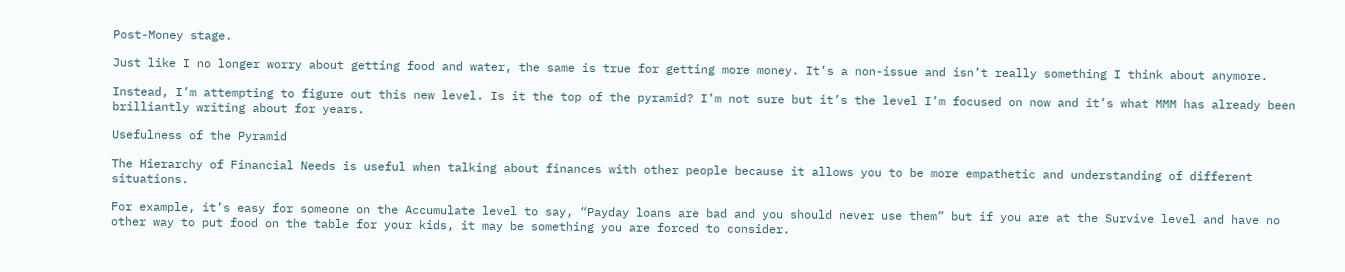Post-Money stage.

Just like I no longer worry about getting food and water, the same is true for getting more money. It’s a non-issue and isn’t really something I think about anymore.

Instead, I’m attempting to figure out this new level. Is it the top of the pyramid? I’m not sure but it’s the level I’m focused on now and it’s what MMM has already been brilliantly writing about for years.

Usefulness of the Pyramid

The Hierarchy of Financial Needs is useful when talking about finances with other people because it allows you to be more empathetic and understanding of different situations.

For example, it’s easy for someone on the Accumulate level to say, “Payday loans are bad and you should never use them” but if you are at the Survive level and have no other way to put food on the table for your kids, it may be something you are forced to consider.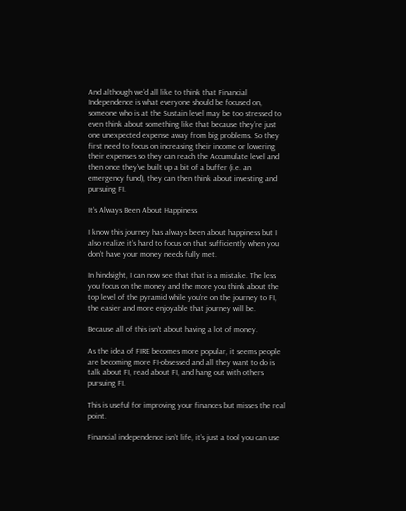And although we’d all like to think that Financial Independence is what everyone should be focused on, someone who is at the Sustain level may be too stressed to even think about something like that because they’re just one unexpected expense away from big problems. So they first need to focus on increasing their income or lowering their expenses so they can reach the Accumulate level and then once they’ve built up a bit of a buffer (i.e. an emergency fund), they can then think about investing and pursuing FI.

It’s Always Been About Happiness

I know this journey has always been about happiness but I also realize it’s hard to focus on that sufficiently when you don’t have your money needs fully met.

In hindsight, I can now see that that is a mistake. The less you focus on the money and the more you think about the top level of the pyramid while you’re on the journey to FI, the easier and more enjoyable that journey will be.

Because all of this isn’t about having a lot of money.

As the idea of FIRE becomes more popular, it seems people are becoming more FI-obsessed and all they want to do is talk about FI, read about FI, and hang out with others pursuing FI.

This is useful for improving your finances but misses the real point.

Financial independence isn’t life, it’s just a tool you can use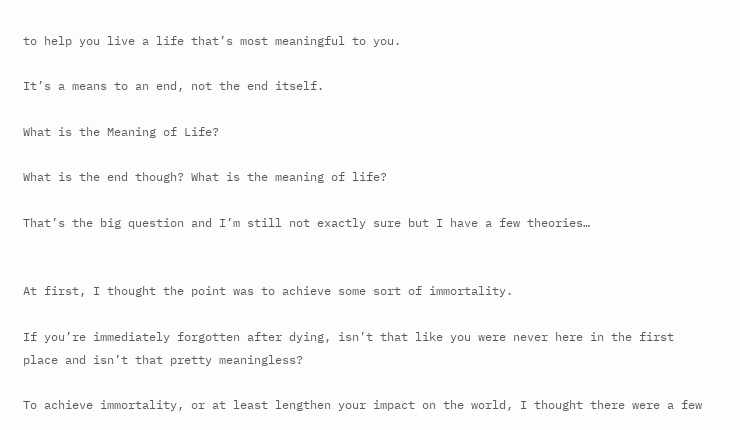to help you live a life that’s most meaningful to you.

It’s a means to an end, not the end itself.

What is the Meaning of Life?

What is the end though? What is the meaning of life?

That’s the big question and I’m still not exactly sure but I have a few theories…


At first, I thought the point was to achieve some sort of immortality.

If you’re immediately forgotten after dying, isn’t that like you were never here in the first place and isn’t that pretty meaningless?

To achieve immortality, or at least lengthen your impact on the world, I thought there were a few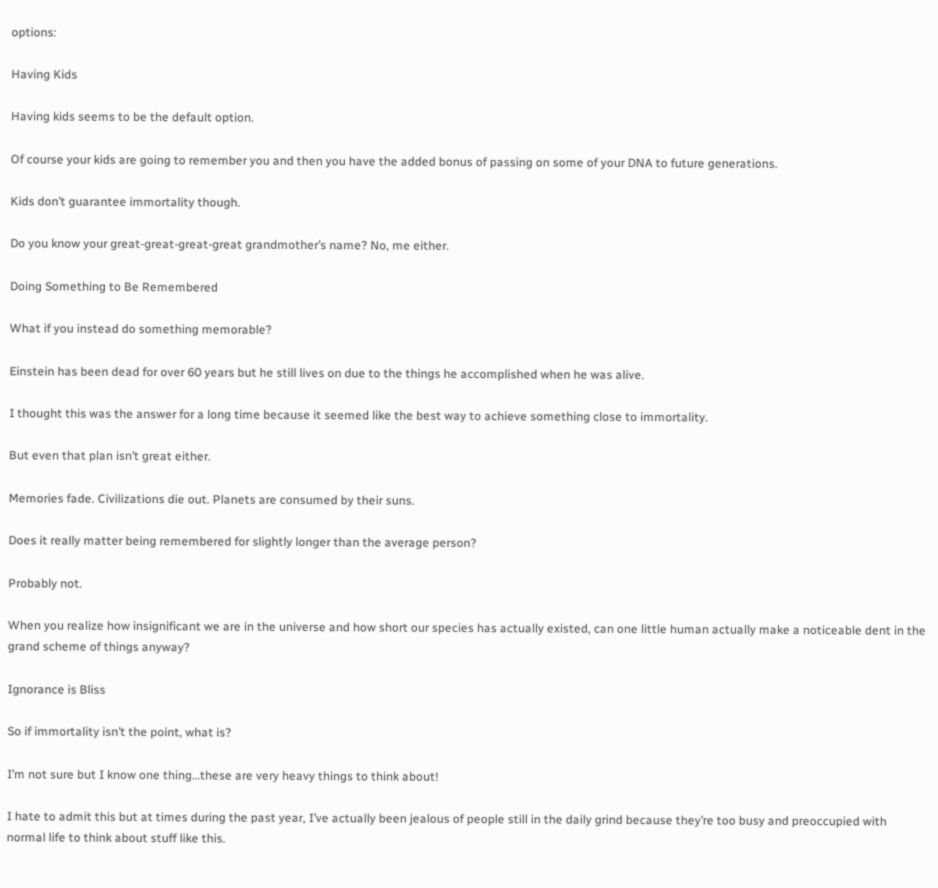options:

Having Kids

Having kids seems to be the default option.

Of course your kids are going to remember you and then you have the added bonus of passing on some of your DNA to future generations.

Kids don’t guarantee immortality though.

Do you know your great-great-great-great grandmother’s name? No, me either.

Doing Something to Be Remembered

What if you instead do something memorable?

Einstein has been dead for over 60 years but he still lives on due to the things he accomplished when he was alive.

I thought this was the answer for a long time because it seemed like the best way to achieve something close to immortality.

But even that plan isn’t great either.

Memories fade. Civilizations die out. Planets are consumed by their suns.

Does it really matter being remembered for slightly longer than the average person?

Probably not.

When you realize how insignificant we are in the universe and how short our species has actually existed, can one little human actually make a noticeable dent in the grand scheme of things anyway?

Ignorance is Bliss

So if immortality isn’t the point, what is?

I’m not sure but I know one thing…these are very heavy things to think about!

I hate to admit this but at times during the past year, I’ve actually been jealous of people still in the daily grind because they’re too busy and preoccupied with normal life to think about stuff like this.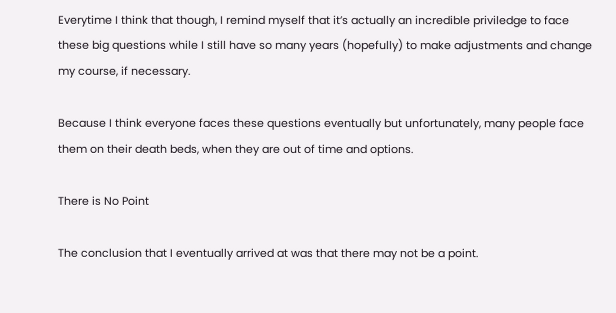Everytime I think that though, I remind myself that it’s actually an incredible priviledge to face these big questions while I still have so many years (hopefully) to make adjustments and change my course, if necessary.

Because I think everyone faces these questions eventually but unfortunately, many people face them on their death beds, when they are out of time and options.

There is No Point

The conclusion that I eventually arrived at was that there may not be a point.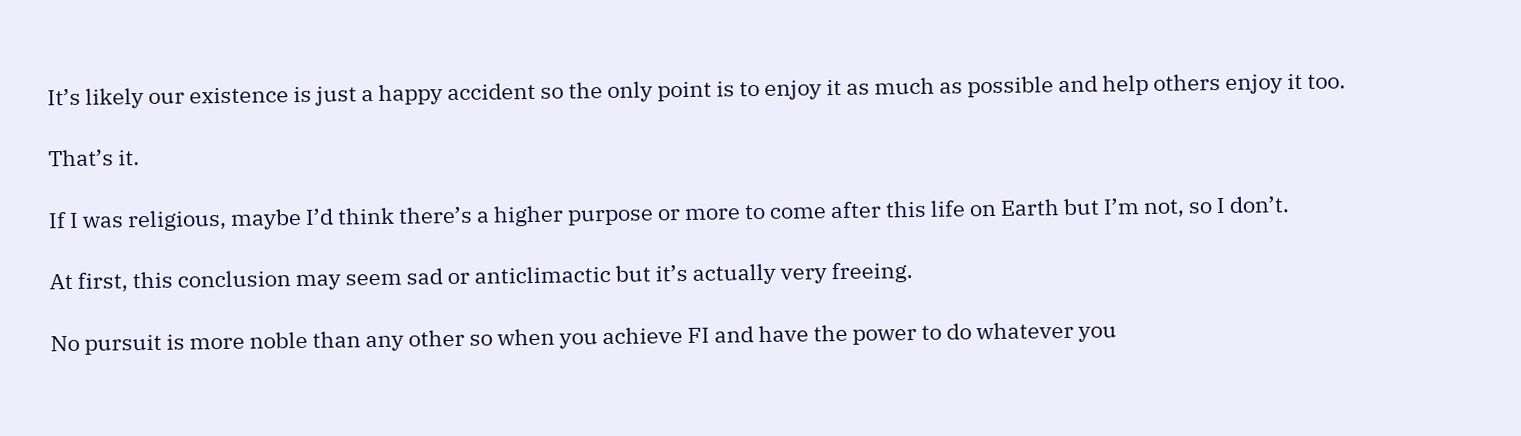It’s likely our existence is just a happy accident so the only point is to enjoy it as much as possible and help others enjoy it too.

That’s it.

If I was religious, maybe I’d think there’s a higher purpose or more to come after this life on Earth but I’m not, so I don’t.

At first, this conclusion may seem sad or anticlimactic but it’s actually very freeing.

No pursuit is more noble than any other so when you achieve FI and have the power to do whatever you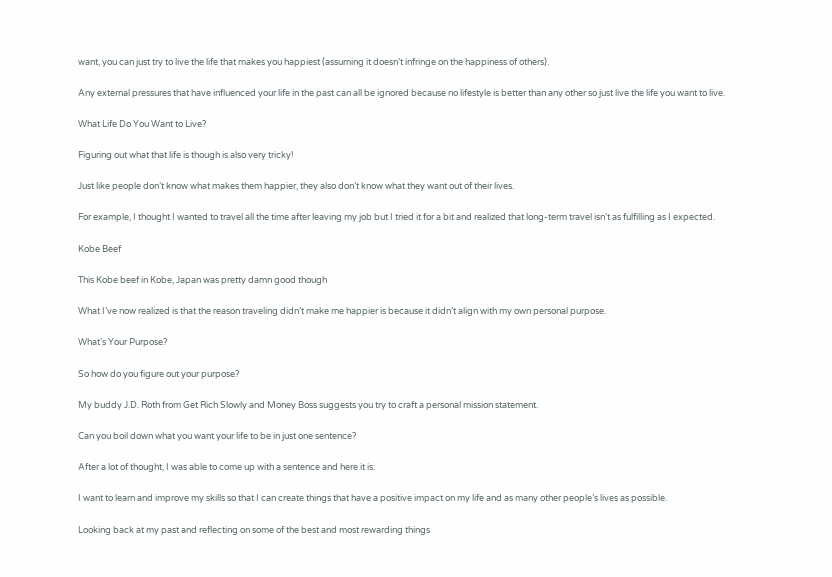want, you can just try to live the life that makes you happiest (assuming it doesn’t infringe on the happiness of others).

Any external pressures that have influenced your life in the past can all be ignored because no lifestyle is better than any other so just live the life you want to live.

What Life Do You Want to Live?

Figuring out what that life is though is also very tricky!

Just like people don’t know what makes them happier, they also don’t know what they want out of their lives.

For example, I thought I wanted to travel all the time after leaving my job but I tried it for a bit and realized that long-term travel isn’t as fulfilling as I expected.

Kobe Beef

This Kobe beef in Kobe, Japan was pretty damn good though

What I’ve now realized is that the reason traveling didn’t make me happier is because it didn’t align with my own personal purpose.

What’s Your Purpose?

So how do you figure out your purpose?

My buddy J.D. Roth from Get Rich Slowly and Money Boss suggests you try to craft a personal mission statement.

Can you boil down what you want your life to be in just one sentence?

After a lot of thought, I was able to come up with a sentence and here it is:

I want to learn and improve my skills so that I can create things that have a positive impact on my life and as many other people’s lives as possible.

Looking back at my past and reflecting on some of the best and most rewarding things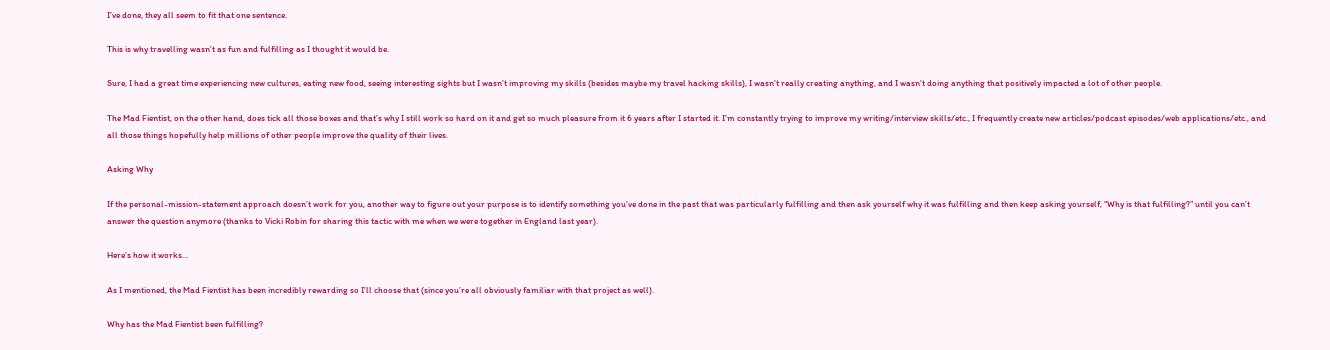I’ve done, they all seem to fit that one sentence.

This is why travelling wasn’t as fun and fulfilling as I thought it would be.

Sure, I had a great time experiencing new cultures, eating new food, seeing interesting sights but I wasn’t improving my skills (besides maybe my travel hacking skills), I wasn’t really creating anything, and I wasn’t doing anything that positively impacted a lot of other people.

The Mad Fientist, on the other hand, does tick all those boxes and that’s why I still work so hard on it and get so much pleasure from it 6 years after I started it. I’m constantly trying to improve my writing/interview skills/etc., I frequently create new articles/podcast episodes/web applications/etc., and all those things hopefully help millions of other people improve the quality of their lives.

Asking Why

If the personal-mission-statement approach doesn’t work for you, another way to figure out your purpose is to identify something you’ve done in the past that was particularly fulfilling and then ask yourself why it was fulfilling and then keep asking yourself, “Why is that fulfilling?” until you can’t answer the question anymore (thanks to Vicki Robin for sharing this tactic with me when we were together in England last year).

Here’s how it works…

As I mentioned, the Mad Fientist has been incredibly rewarding so I’ll choose that (since you’re all obviously familiar with that project as well).

Why has the Mad Fientist been fulfilling?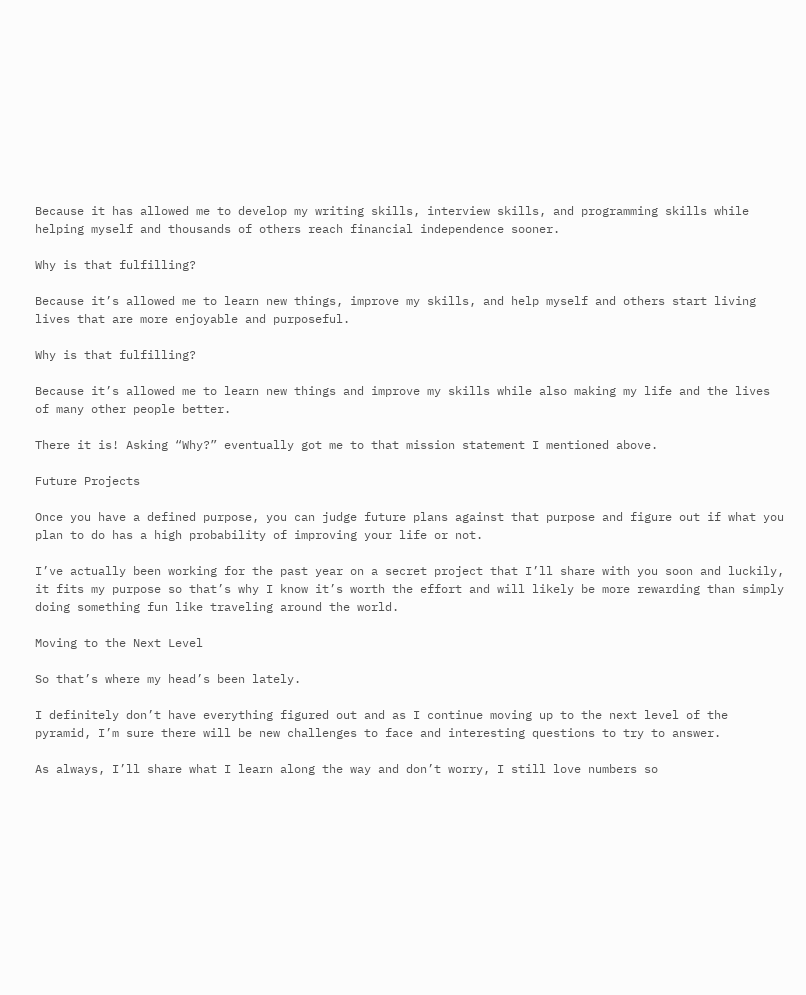Because it has allowed me to develop my writing skills, interview skills, and programming skills while helping myself and thousands of others reach financial independence sooner.

Why is that fulfilling?

Because it’s allowed me to learn new things, improve my skills, and help myself and others start living lives that are more enjoyable and purposeful.

Why is that fulfilling?

Because it’s allowed me to learn new things and improve my skills while also making my life and the lives of many other people better.

There it is! Asking “Why?” eventually got me to that mission statement I mentioned above.

Future Projects

Once you have a defined purpose, you can judge future plans against that purpose and figure out if what you plan to do has a high probability of improving your life or not.

I’ve actually been working for the past year on a secret project that I’ll share with you soon and luckily, it fits my purpose so that’s why I know it’s worth the effort and will likely be more rewarding than simply doing something fun like traveling around the world.

Moving to the Next Level

So that’s where my head’s been lately.

I definitely don’t have everything figured out and as I continue moving up to the next level of the pyramid, I’m sure there will be new challenges to face and interesting questions to try to answer.

As always, I’ll share what I learn along the way and don’t worry, I still love numbers so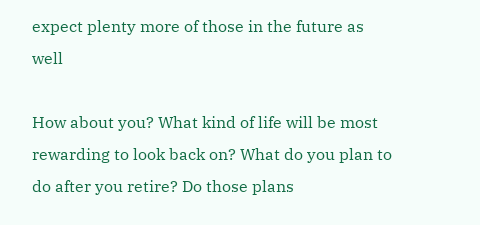expect plenty more of those in the future as well

How about you? What kind of life will be most rewarding to look back on? What do you plan to do after you retire? Do those plans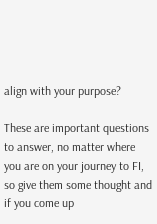align with your purpose?

These are important questions to answer, no matter where you are on your journey to FI, so give them some thought and if you come up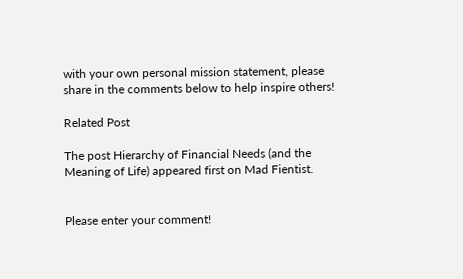with your own personal mission statement, please share in the comments below to help inspire others!

Related Post

The post Hierarchy of Financial Needs (and the Meaning of Life) appeared first on Mad Fientist.


Please enter your comment!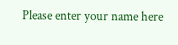Please enter your name here